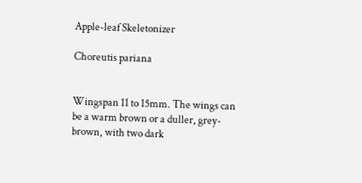Apple-leaf Skeletonizer

Choreutis pariana


Wingspan 11 to 15mm. The wings can be a warm brown or a duller, grey-brown, with two dark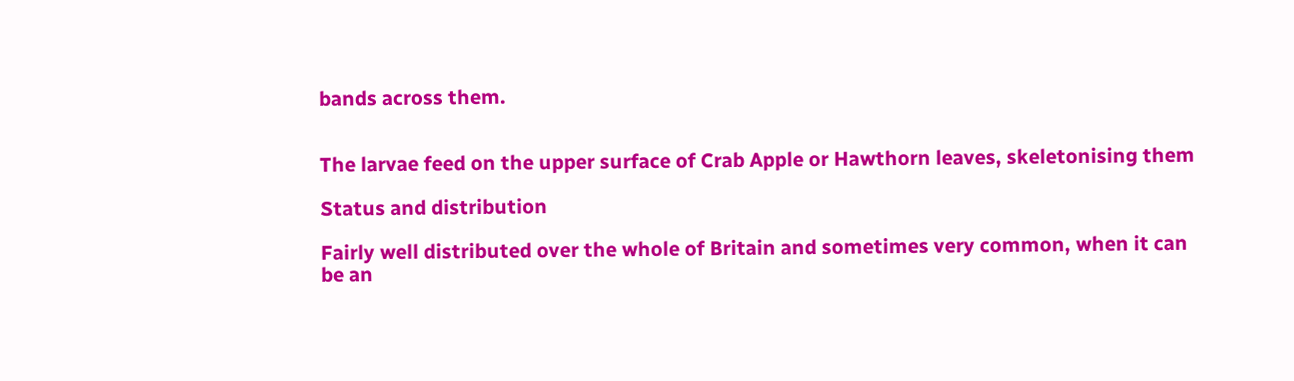bands across them.


The larvae feed on the upper surface of Crab Apple or Hawthorn leaves, skeletonising them

Status and distribution

Fairly well distributed over the whole of Britain and sometimes very common, when it can be an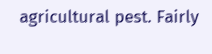agricultural pest. Fairly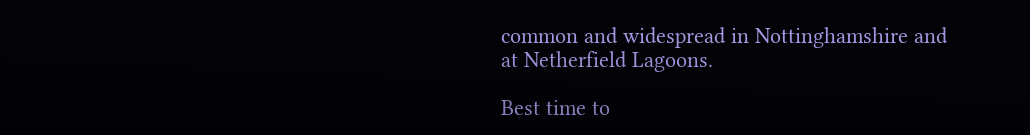common and widespread in Nottinghamshire and at Netherfield Lagoons.

Best time to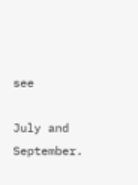see

July and September.